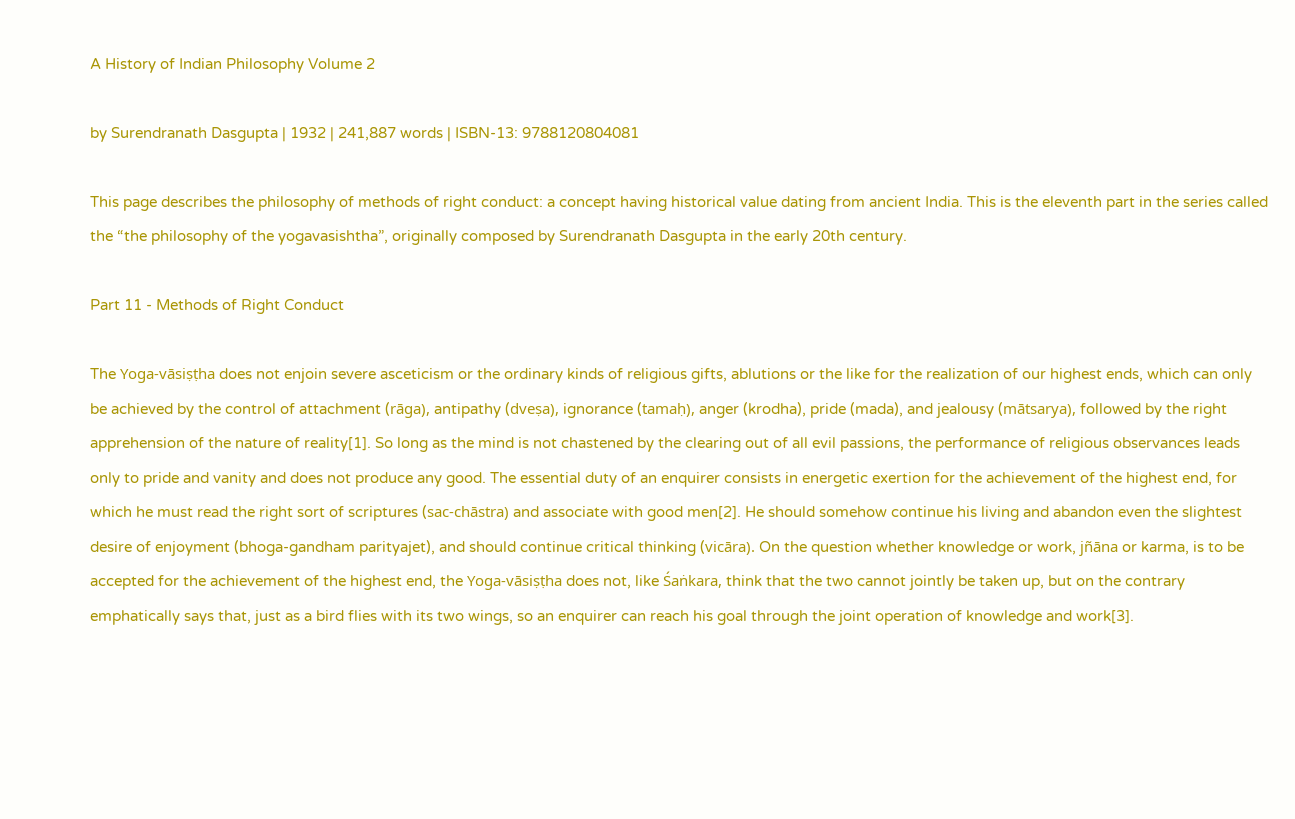A History of Indian Philosophy Volume 2

by Surendranath Dasgupta | 1932 | 241,887 words | ISBN-13: 9788120804081

This page describes the philosophy of methods of right conduct: a concept having historical value dating from ancient India. This is the eleventh part in the series called the “the philosophy of the yogavasishtha”, originally composed by Surendranath Dasgupta in the early 20th century.

Part 11 - Methods of Right Conduct

The Yoga-vāsiṣṭha does not enjoin severe asceticism or the ordinary kinds of religious gifts, ablutions or the like for the realization of our highest ends, which can only be achieved by the control of attachment (rāga), antipathy (dveṣa), ignorance (tamaḥ), anger (krodha), pride (mada), and jealousy (mātsarya), followed by the right apprehension of the nature of reality[1]. So long as the mind is not chastened by the clearing out of all evil passions, the performance of religious observances leads only to pride and vanity and does not produce any good. The essential duty of an enquirer consists in energetic exertion for the achievement of the highest end, for which he must read the right sort of scriptures (sac-chāstra) and associate with good men[2]. He should somehow continue his living and abandon even the slightest desire of enjoyment (bhoga-gandham parityajet), and should continue critical thinking (vicāra). On the question whether knowledge or work, jñāna or karma, is to be accepted for the achievement of the highest end, the Yoga-vāsiṣṭha does not, like Śaṅkara, think that the two cannot jointly be taken up, but on the contrary emphatically says that, just as a bird flies with its two wings, so an enquirer can reach his goal through the joint operation of knowledge and work[3].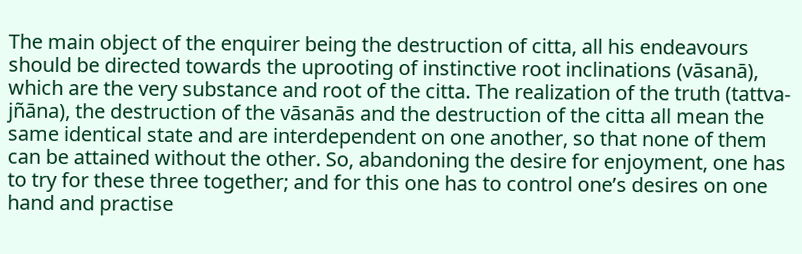The main object of the enquirer being the destruction of citta, all his endeavours should be directed towards the uprooting of instinctive root inclinations (vāsanā), which are the very substance and root of the citta. The realization of the truth (tattva-jñāna), the destruction of the vāsanās and the destruction of the citta all mean the same identical state and are interdependent on one another, so that none of them can be attained without the other. So, abandoning the desire for enjoyment, one has to try for these three together; and for this one has to control one’s desires on one hand and practise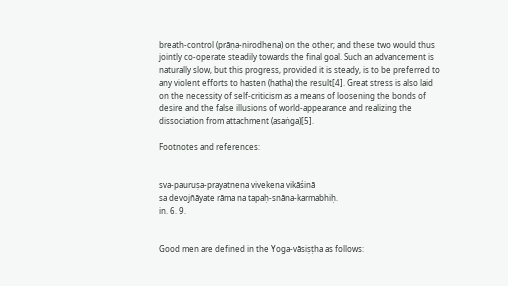breath-control (prāṇa-nirodhena) on the other; and these two would thus jointly co-operate steadily towards the final goal. Such an advancement is naturally slow, but this progress, provided it is steady, is to be preferred to any violent efforts to hasten (hatha) the result[4]. Great stress is also laid on the necessity of self-criticism as a means of loosening the bonds of desire and the false illusions of world-appearance and realizing the dissociation from attachment (asaṅga)[5].

Footnotes and references:


sva-pauruṣa-prayatnena vivekena vikāśinā
sa devojñāyate rāma na tapaḥ-snāna-karmabhiḥ.
in. 6. 9.


Good men are defined in the Yoga-vāsiṣṭha as follows: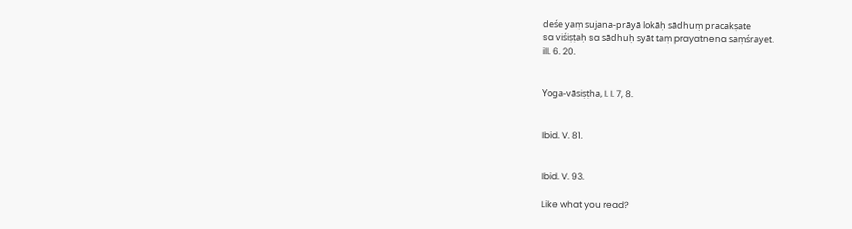deśe yaṃ sujana-prāyā lokāḥ sādhuṃ pracakṣate
sa viśiṣṭaḥ sa sādhuḥ syāt taṃ prayatnena saṃśrayet.
ill. 6. 20.


Yoga-vāsiṣṭha, I. I. 7, 8.


Ibid. V. 81.


Ibid. V. 93.

Like what you read?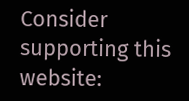Consider supporting this website: